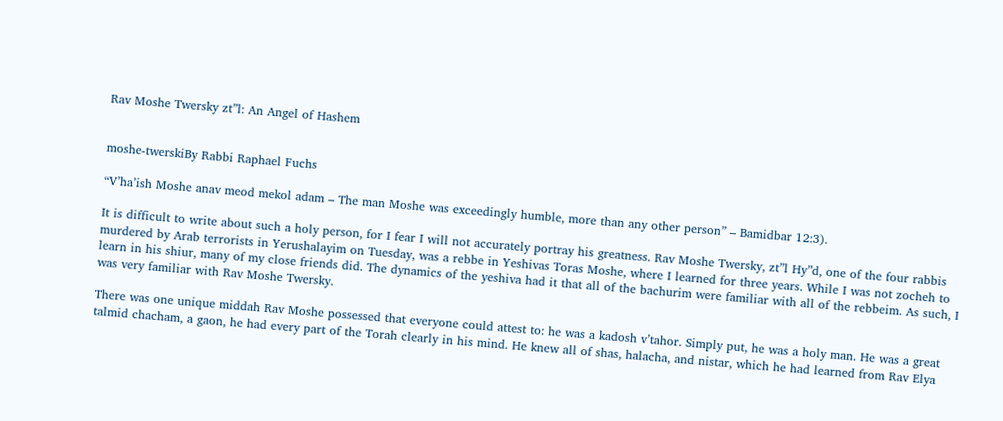Rav Moshe Twersky zt”l: An Angel of Hashem


moshe-twerskiBy Rabbi Raphael Fuchs

“V’ha’ish Moshe anav meod mekol adam – The man Moshe was exceedingly humble, more than any other person” – Bamidbar 12:3).

It is difficult to write about such a holy person, for I fear I will not accurately portray his greatness. Rav Moshe Twersky, zt”l Hy”d, one of the four rabbis murdered by Arab terrorists in Yerushalayim on Tuesday, was a rebbe in Yeshivas Toras Moshe, where I learned for three years. While I was not zocheh to learn in his shiur, many of my close friends did. The dynamics of the yeshiva had it that all of the bachurim were familiar with all of the rebbeim. As such, I was very familiar with Rav Moshe Twersky.

There was one unique middah Rav Moshe possessed that everyone could attest to: he was a kadosh v’tahor. Simply put, he was a holy man. He was a great talmid chacham, a gaon, he had every part of the Torah clearly in his mind. He knew all of shas, halacha, and nistar, which he had learned from Rav Elya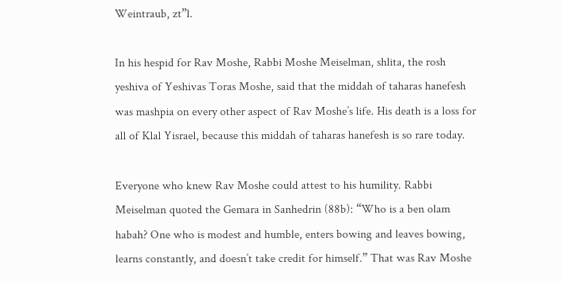Weintraub, zt”l.

In his hespid for Rav Moshe, Rabbi Moshe Meiselman, shlita, the rosh yeshiva of Yeshivas Toras Moshe, said that the middah of taharas hanefesh was mashpia on every other aspect of Rav Moshe’s life. His death is a loss for all of Klal Yisrael, because this middah of taharas hanefesh is so rare today.

Everyone who knew Rav Moshe could attest to his humility. Rabbi Meiselman quoted the Gemara in Sanhedrin (88b): “Who is a ben olam habah? One who is modest and humble, enters bowing and leaves bowing, learns constantly, and doesn’t take credit for himself.” That was Rav Moshe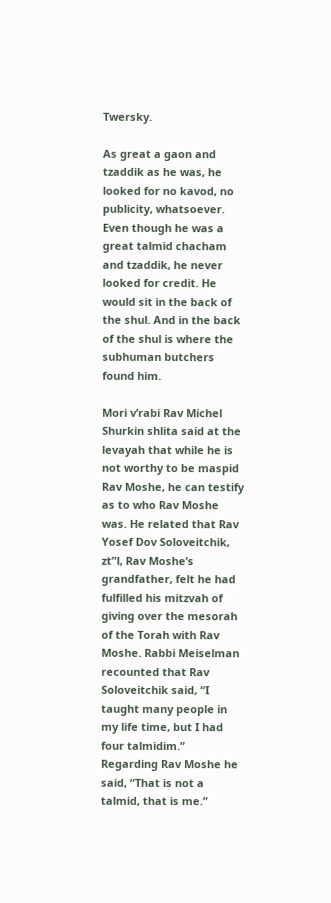Twersky.

As great a gaon and tzaddik as he was, he looked for no kavod, no publicity, whatsoever. Even though he was a great talmid chacham and tzaddik, he never looked for credit. He would sit in the back of the shul. And in the back of the shul is where the subhuman butchers found him.

Mori v’rabi Rav Michel Shurkin shlita said at the levayah that while he is not worthy to be maspid Rav Moshe, he can testify as to who Rav Moshe was. He related that Rav Yosef Dov Soloveitchik, zt”l, Rav Moshe’s grandfather, felt he had fulfilled his mitzvah of giving over the mesorah of the Torah with Rav Moshe. Rabbi Meiselman recounted that Rav Soloveitchik said, “I taught many people in my life time, but I had four talmidim.” Regarding Rav Moshe he said, “That is not a talmid, that is me.”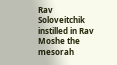Rav Soloveitchik instilled in Rav Moshe the mesorah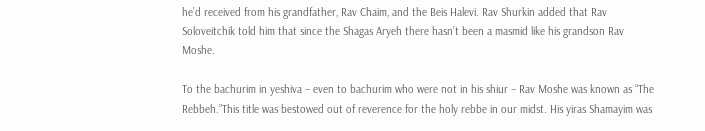he’d received from his grandfather, Rav Chaim, and the Beis Halevi. Rav Shurkin added that Rav Soloveitchik told him that since the Shagas Aryeh there hasn’t been a masmid like his grandson Rav Moshe.

To the bachurim in yeshiva – even to bachurim who were not in his shiur – Rav Moshe was known as “The Rebbeh.”This title was bestowed out of reverence for the holy rebbe in our midst. His yiras Shamayim was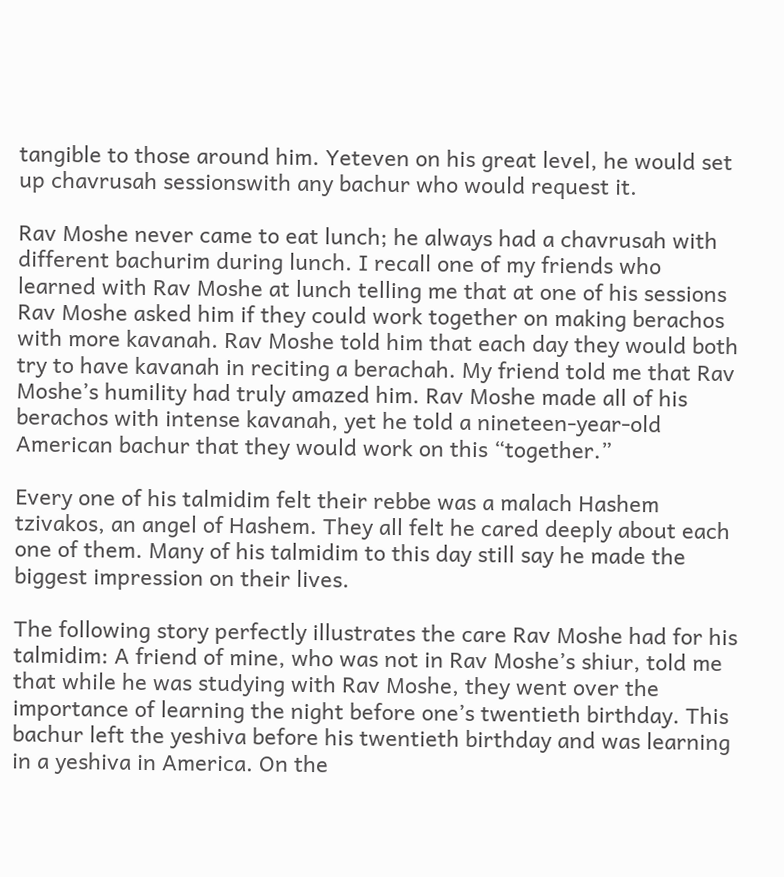tangible to those around him. Yeteven on his great level, he would set up chavrusah sessionswith any bachur who would request it.

Rav Moshe never came to eat lunch; he always had a chavrusah with different bachurim during lunch. I recall one of my friends who learned with Rav Moshe at lunch telling me that at one of his sessions Rav Moshe asked him if they could work together on making berachos with more kavanah. Rav Moshe told him that each day they would both try to have kavanah in reciting a berachah. My friend told me that Rav Moshe’s humility had truly amazed him. Rav Moshe made all of his berachos with intense kavanah, yet he told a nineteen-year-old American bachur that they would work on this “together.”

Every one of his talmidim felt their rebbe was a malach Hashem tzivakos, an angel of Hashem. They all felt he cared deeply about each one of them. Many of his talmidim to this day still say he made the biggest impression on their lives.

The following story perfectly illustrates the care Rav Moshe had for his talmidim: A friend of mine, who was not in Rav Moshe’s shiur, told me that while he was studying with Rav Moshe, they went over the importance of learning the night before one’s twentieth birthday. This bachur left the yeshiva before his twentieth birthday and was learning in a yeshiva in America. On the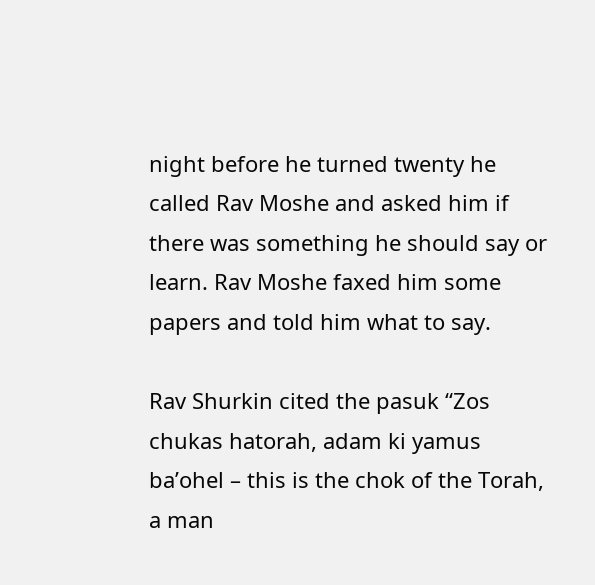night before he turned twenty he called Rav Moshe and asked him if there was something he should say or learn. Rav Moshe faxed him some papers and told him what to say.

Rav Shurkin cited the pasuk “Zos chukas hatorah, adam ki yamus ba’ohel – this is the chok of the Torah, a man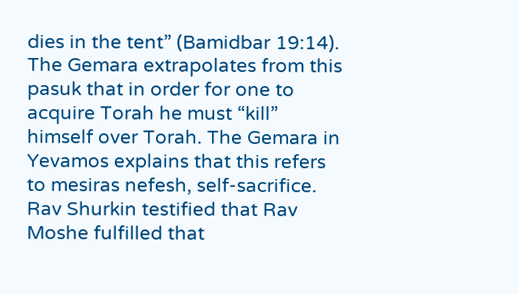dies in the tent” (Bamidbar 19:14). The Gemara extrapolates from this pasuk that in order for one to acquire Torah he must “kill” himself over Torah. The Gemara in Yevamos explains that this refers to mesiras nefesh, self-sacrifice. Rav Shurkin testified that Rav Moshe fulfilled that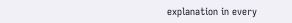explanation in every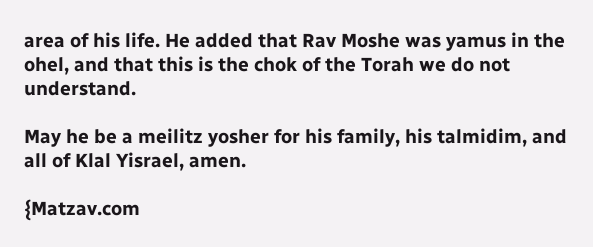area of his life. He added that Rav Moshe was yamus in the ohel, and that this is the chok of the Torah we do not understand.

May he be a meilitz yosher for his family, his talmidim, and all of Klal Yisrael, amen.

{Matzav.com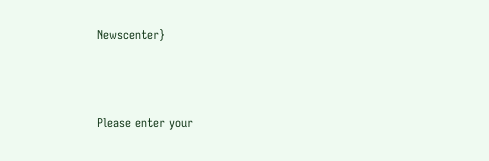Newscenter}



Please enter your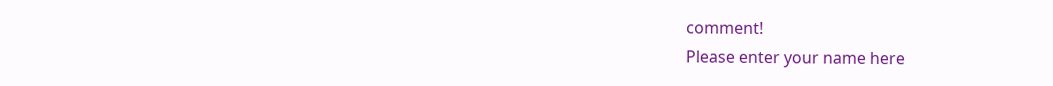comment!
Please enter your name here